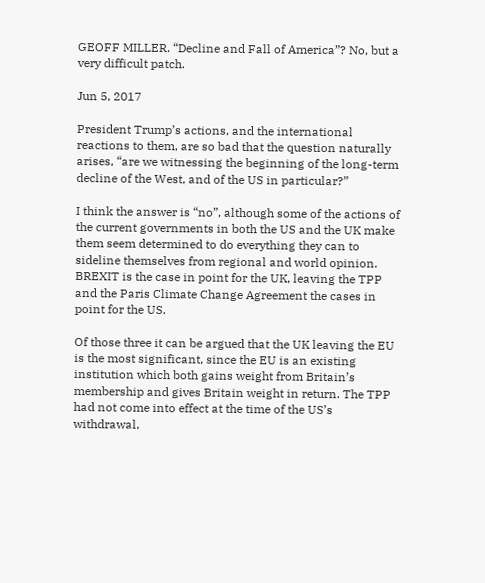GEOFF MILLER. “Decline and Fall of America”? No, but a very difficult patch.

Jun 5, 2017

President Trump’s actions, and the international reactions to them, are so bad that the question naturally arises, “are we witnessing the beginning of the long-term decline of the West, and of the US in particular?”

I think the answer is “no”, although some of the actions of the current governments in both the US and the UK make them seem determined to do everything they can to sideline themselves from regional and world opinion. BREXIT is the case in point for the UK, leaving the TPP and the Paris Climate Change Agreement the cases in point for the US.

Of those three it can be argued that the UK leaving the EU is the most significant, since the EU is an existing institution which both gains weight from Britain’s membership and gives Britain weight in return. The TPP had not come into effect at the time of the US’s withdrawal,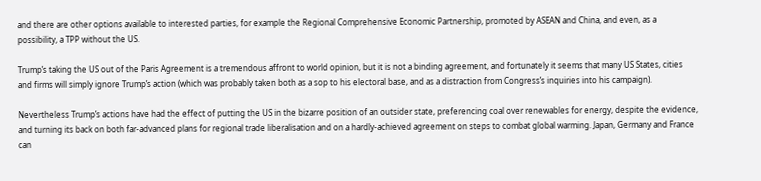and there are other options available to interested parties, for example the Regional Comprehensive Economic Partnership, promoted by ASEAN and China, and even, as a possibility, a TPP without the US.

Trump’s taking the US out of the Paris Agreement is a tremendous affront to world opinion, but it is not a binding agreement, and fortunately it seems that many US States, cities and firms will simply ignore Trump’s action (which was probably taken both as a sop to his electoral base, and as a distraction from Congress’s inquiries into his campaign).

Nevertheless Trump’s actions have had the effect of putting the US in the bizarre position of an outsider state, preferencing coal over renewables for energy, despite the evidence, and turning its back on both far-advanced plans for regional trade liberalisation and on a hardly-achieved agreement on steps to combat global warming. Japan, Germany and France can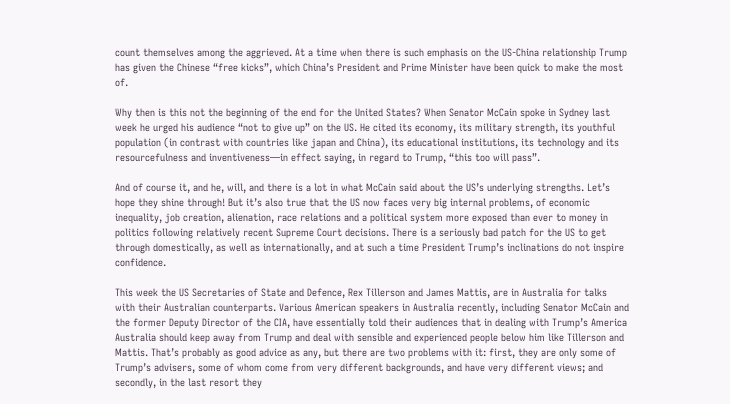count themselves among the aggrieved. At a time when there is such emphasis on the US-China relationship Trump has given the Chinese “free kicks”, which China’s President and Prime Minister have been quick to make the most of.

Why then is this not the beginning of the end for the United States? When Senator McCain spoke in Sydney last week he urged his audience “not to give up” on the US. He cited its economy, its military strength, its youthful population (in contrast with countries like japan and China), its educational institutions, its technology and its resourcefulness and inventiveness—in effect saying, in regard to Trump, “this too will pass”.

And of course it, and he, will, and there is a lot in what McCain said about the US’s underlying strengths. Let’s hope they shine through! But it’s also true that the US now faces very big internal problems, of economic inequality, job creation, alienation, race relations and a political system more exposed than ever to money in politics following relatively recent Supreme Court decisions. There is a seriously bad patch for the US to get through domestically, as well as internationally, and at such a time President Trump’s inclinations do not inspire confidence.

This week the US Secretaries of State and Defence, Rex Tillerson and James Mattis, are in Australia for talks with their Australian counterparts. Various American speakers in Australia recently, including Senator McCain and the former Deputy Director of the CIA, have essentially told their audiences that in dealing with Trump’s America Australia should keep away from Trump and deal with sensible and experienced people below him like Tillerson and Mattis. That’s probably as good advice as any, but there are two problems with it: first, they are only some of Trump’s advisers, some of whom come from very different backgrounds, and have very different views; and secondly, in the last resort they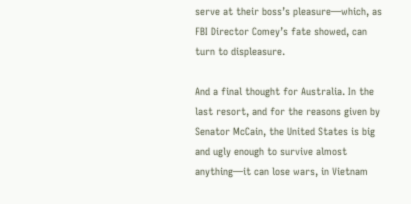serve at their boss’s pleasure—which, as FBI Director Comey’s fate showed, can turn to displeasure.

And a final thought for Australia. In the last resort, and for the reasons given by Senator McCain, the United States is big and ugly enough to survive almost anything—it can lose wars, in Vietnam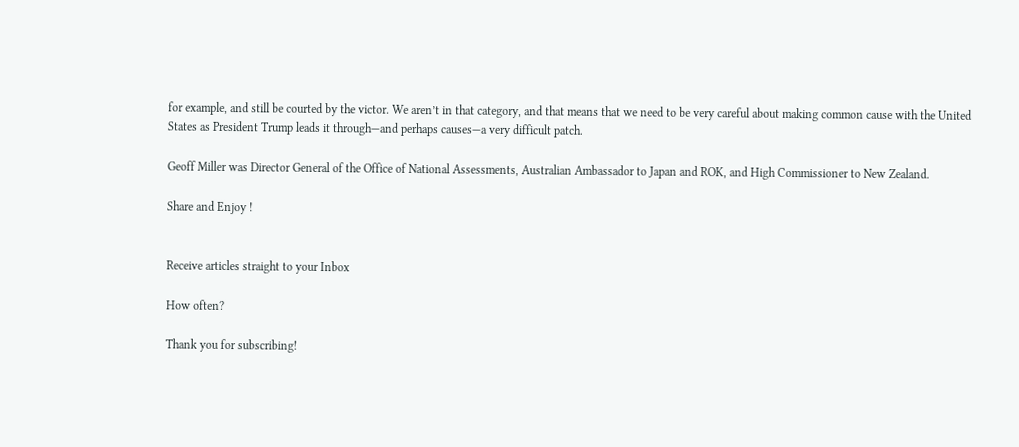for example, and still be courted by the victor. We aren’t in that category, and that means that we need to be very careful about making common cause with the United States as President Trump leads it through—and perhaps causes—a very difficult patch.

Geoff Miller was Director General of the Office of National Assessments, Australian Ambassador to Japan and ROK, and High Commissioner to New Zealand.

Share and Enjoy !


Receive articles straight to your Inbox

How often?

Thank you for subscribing!